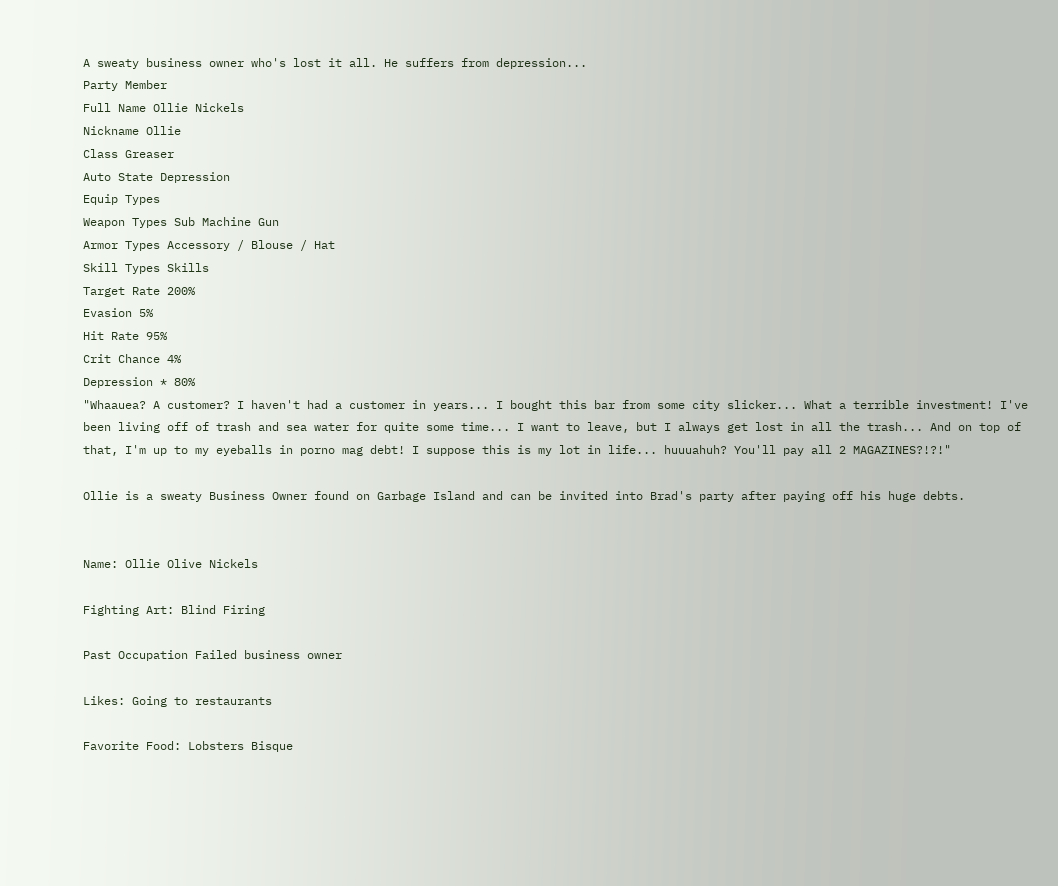A sweaty business owner who's lost it all. He suffers from depression...
Party Member
Full Name Ollie Nickels
Nickname Ollie
Class Greaser
Auto State Depression
Equip Types
Weapon Types Sub Machine Gun
Armor Types Accessory / Blouse / Hat
Skill Types Skills
Target Rate 200%
Evasion 5%
Hit Rate 95%
Crit Chance 4%
Depression * 80%
"Whaauea? A customer? I haven't had a customer in years... I bought this bar from some city slicker... What a terrible investment! I've been living off of trash and sea water for quite some time... I want to leave, but I always get lost in all the trash... And on top of that, I'm up to my eyeballs in porno mag debt! I suppose this is my lot in life... huuuahuh? You'll pay all 2 MAGAZINES?!?!"

Ollie is a sweaty Business Owner found on Garbage Island and can be invited into Brad's party after paying off his huge debts.


Name: Ollie Olive Nickels

Fighting Art: Blind Firing

Past Occupation Failed business owner

Likes: Going to restaurants

Favorite Food: Lobsters Bisque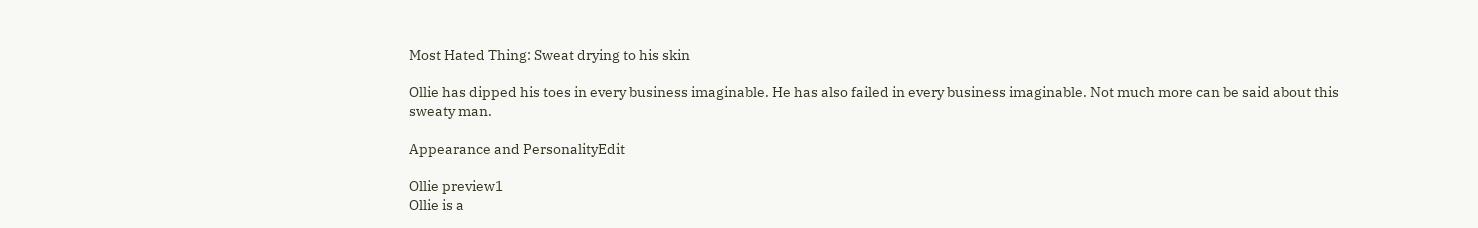Most Hated Thing: Sweat drying to his skin

Ollie has dipped his toes in every business imaginable. He has also failed in every business imaginable. Not much more can be said about this sweaty man.

Appearance and PersonalityEdit

Ollie preview1
Ollie is a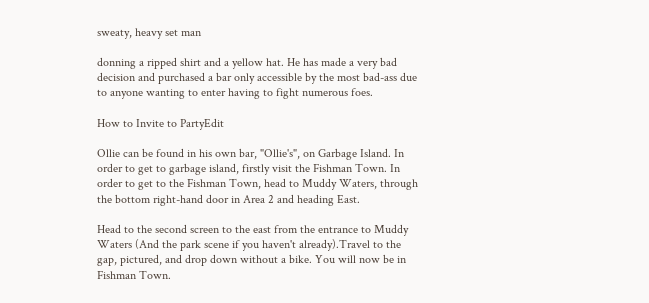sweaty, heavy set man

donning a ripped shirt and a yellow hat. He has made a very bad decision and purchased a bar only accessible by the most bad-ass due to anyone wanting to enter having to fight numerous foes.

How to Invite to PartyEdit

Ollie can be found in his own bar, "Ollie's", on Garbage Island. In order to get to garbage island, firstly visit the Fishman Town. In order to get to the Fishman Town, head to Muddy Waters, through the bottom right-hand door in Area 2 and heading East.

Head to the second screen to the east from the entrance to Muddy Waters (And the park scene if you haven't already).Travel to the gap, pictured, and drop down without a bike. You will now be in Fishman Town.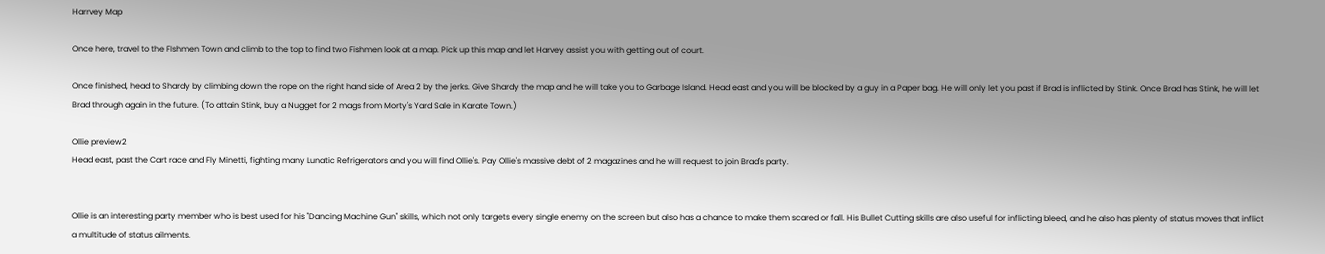Harrvey Map

Once here, travel to the FIshmen Town and climb to the top to find two Fishmen look at a map. Pick up this map and let Harvey assist you with getting out of court.

Once finished, head to Shardy by climbing down the rope on the right hand side of Area 2 by the jerks. Give Shardy the map and he will take you to Garbage Island. Head east and you will be blocked by a guy in a Paper bag. He will only let you past if Brad is inflicted by Stink. Once Brad has Stink, he will let Brad through again in the future. (To attain Stink, buy a Nugget for 2 mags from Morty's Yard Sale in Karate Town.)

Ollie preview2
Head east, past the Cart race and Fly Minetti, fighting many Lunatic Refrigerators and you will find Ollie's. Pay Ollie's massive debt of 2 magazines and he will request to join Brad's party.


Ollie is an interesting party member who is best used for his "Dancing Machine Gun" skills, which not only targets every single enemy on the screen but also has a chance to make them scared or fall. His Bullet Cutting skills are also useful for inflicting bleed, and he also has plenty of status moves that inflict a multitude of status ailments.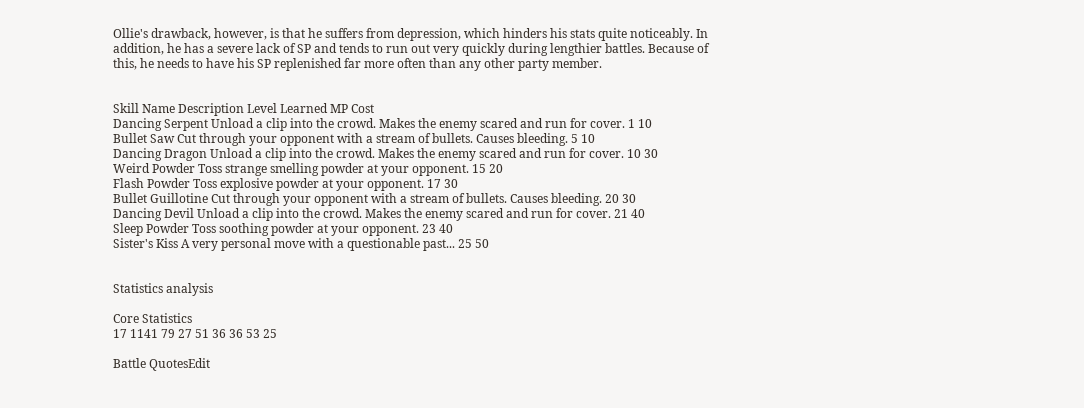Ollie's drawback, however, is that he suffers from depression, which hinders his stats quite noticeably. In addition, he has a severe lack of SP and tends to run out very quickly during lengthier battles. Because of this, he needs to have his SP replenished far more often than any other party member.


Skill Name Description Level Learned MP Cost
Dancing Serpent Unload a clip into the crowd. Makes the enemy scared and run for cover. 1 10
Bullet Saw Cut through your opponent with a stream of bullets. Causes bleeding. 5 10
Dancing Dragon Unload a clip into the crowd. Makes the enemy scared and run for cover. 10 30
Weird Powder Toss strange smelling powder at your opponent. 15 20
Flash Powder Toss explosive powder at your opponent. 17 30
Bullet Guillotine Cut through your opponent with a stream of bullets. Causes bleeding. 20 30
Dancing Devil Unload a clip into the crowd. Makes the enemy scared and run for cover. 21 40
Sleep Powder Toss soothing powder at your opponent. 23 40
Sister's Kiss A very personal move with a questionable past... 25 50


Statistics analysis

Core Statistics
17 1141 79 27 51 36 36 53 25

Battle QuotesEdit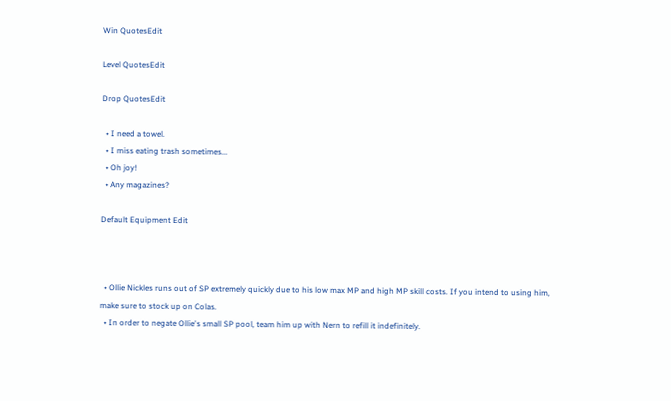Win QuotesEdit

Level QuotesEdit

Drop QuotesEdit

  • I need a towel.
  • I miss eating trash sometimes...
  • Oh joy!
  • Any magazines?

Default Equipment Edit



  • Ollie Nickles runs out of SP extremely quickly due to his low max MP and high MP skill costs. If you intend to using him, make sure to stock up on Colas.
  • In order to negate Ollie's small SP pool, team him up with Nern to refill it indefinitely.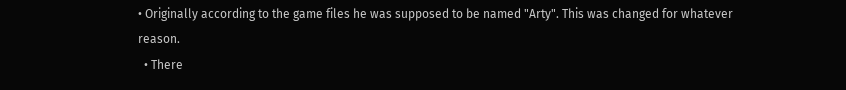• Originally according to the game files he was supposed to be named "Arty". This was changed for whatever reason.
  • There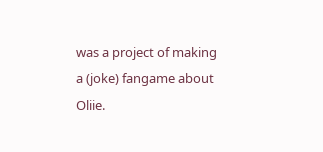was a project of making a (joke) fangame about Oliie.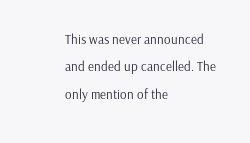This was never announced and ended up cancelled. The only mention of the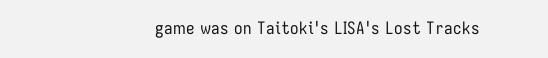game was on Taitoki's LISA's Lost Tracks